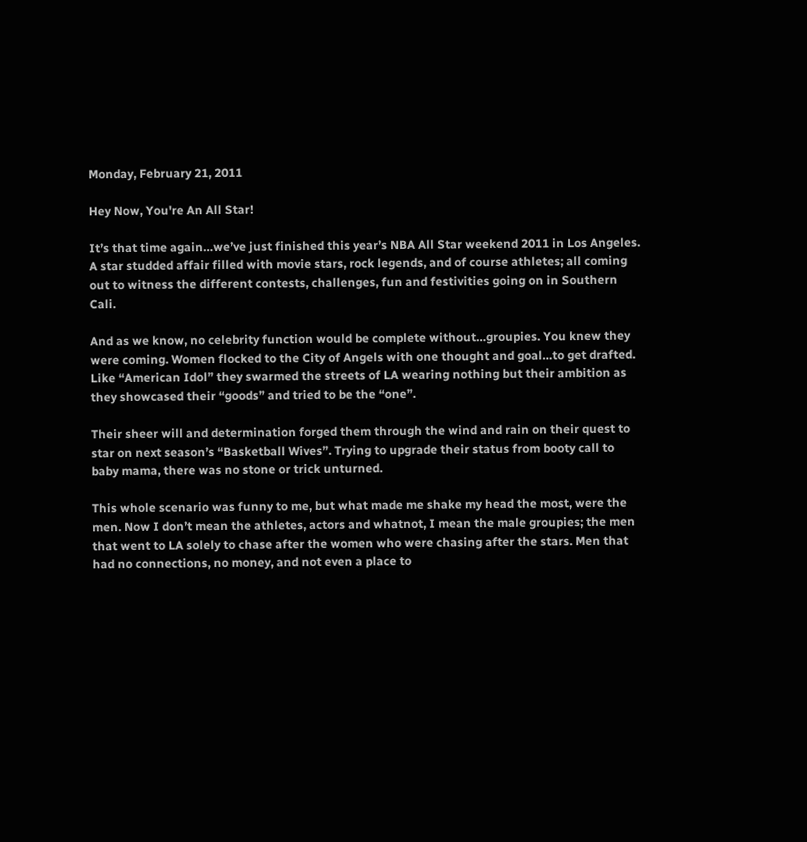Monday, February 21, 2011

Hey Now, You're An All Star!

It’s that time again…we’ve just finished this year’s NBA All Star weekend 2011 in Los Angeles. A star studded affair filled with movie stars, rock legends, and of course athletes; all coming out to witness the different contests, challenges, fun and festivities going on in Southern Cali.

And as we know, no celebrity function would be complete without…groupies. You knew they were coming. Women flocked to the City of Angels with one thought and goal…to get drafted. Like “American Idol” they swarmed the streets of LA wearing nothing but their ambition as they showcased their “goods” and tried to be the “one”.

Their sheer will and determination forged them through the wind and rain on their quest to star on next season’s “Basketball Wives”. Trying to upgrade their status from booty call to baby mama, there was no stone or trick unturned.

This whole scenario was funny to me, but what made me shake my head the most, were the men. Now I don’t mean the athletes, actors and whatnot, I mean the male groupies; the men that went to LA solely to chase after the women who were chasing after the stars. Men that had no connections, no money, and not even a place to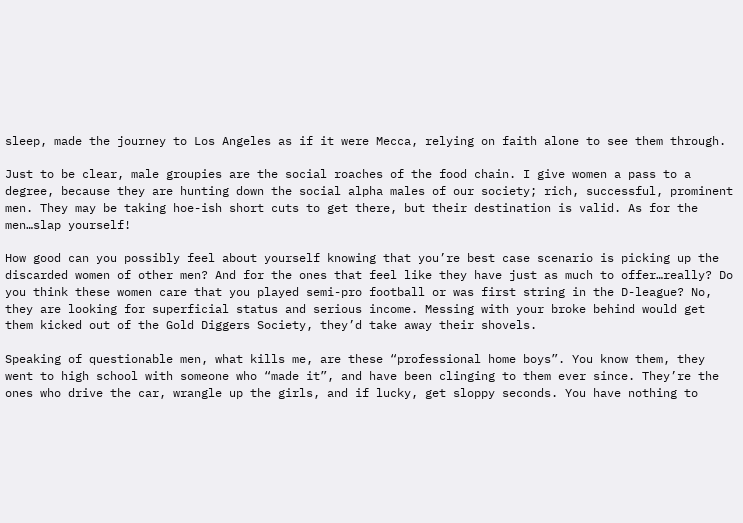sleep, made the journey to Los Angeles as if it were Mecca, relying on faith alone to see them through.

Just to be clear, male groupies are the social roaches of the food chain. I give women a pass to a degree, because they are hunting down the social alpha males of our society; rich, successful, prominent men. They may be taking hoe-ish short cuts to get there, but their destination is valid. As for the men…slap yourself!

How good can you possibly feel about yourself knowing that you’re best case scenario is picking up the discarded women of other men? And for the ones that feel like they have just as much to offer…really? Do you think these women care that you played semi-pro football or was first string in the D-league? No, they are looking for superficial status and serious income. Messing with your broke behind would get them kicked out of the Gold Diggers Society, they’d take away their shovels.

Speaking of questionable men, what kills me, are these “professional home boys”. You know them, they went to high school with someone who “made it”, and have been clinging to them ever since. They’re the ones who drive the car, wrangle up the girls, and if lucky, get sloppy seconds. You have nothing to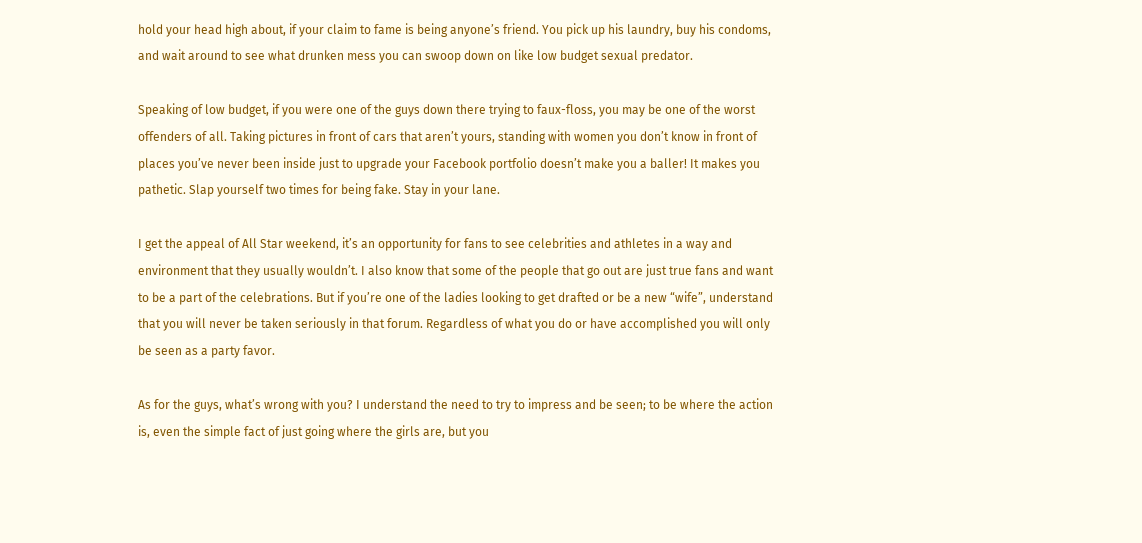hold your head high about, if your claim to fame is being anyone’s friend. You pick up his laundry, buy his condoms, and wait around to see what drunken mess you can swoop down on like low budget sexual predator.

Speaking of low budget, if you were one of the guys down there trying to faux-floss, you may be one of the worst offenders of all. Taking pictures in front of cars that aren’t yours, standing with women you don’t know in front of places you’ve never been inside just to upgrade your Facebook portfolio doesn’t make you a baller! It makes you pathetic. Slap yourself two times for being fake. Stay in your lane.

I get the appeal of All Star weekend, it’s an opportunity for fans to see celebrities and athletes in a way and environment that they usually wouldn’t. I also know that some of the people that go out are just true fans and want to be a part of the celebrations. But if you’re one of the ladies looking to get drafted or be a new “wife”, understand that you will never be taken seriously in that forum. Regardless of what you do or have accomplished you will only be seen as a party favor.

As for the guys, what’s wrong with you? I understand the need to try to impress and be seen; to be where the action is, even the simple fact of just going where the girls are, but you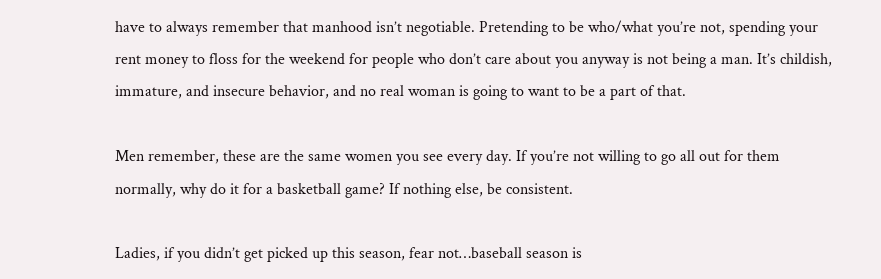have to always remember that manhood isn’t negotiable. Pretending to be who/what you’re not, spending your rent money to floss for the weekend for people who don’t care about you anyway is not being a man. It’s childish, immature, and insecure behavior, and no real woman is going to want to be a part of that.

Men remember, these are the same women you see every day. If you’re not willing to go all out for them normally, why do it for a basketball game? If nothing else, be consistent.

Ladies, if you didn’t get picked up this season, fear not…baseball season is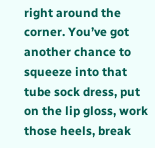right around the corner. You’ve got another chance to squeeze into that tube sock dress, put on the lip gloss, work those heels, break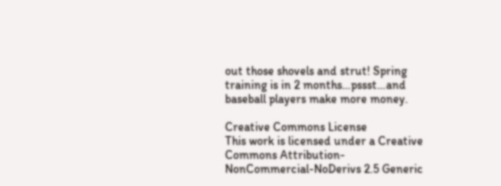out those shovels and strut! Spring training is in 2 months…pssst…and baseball players make more money.

Creative Commons License
This work is licensed under a Creative Commons Attribution-NonCommercial-NoDerivs 2.5 Generic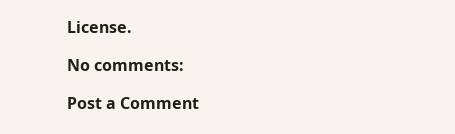License.

No comments:

Post a Comment